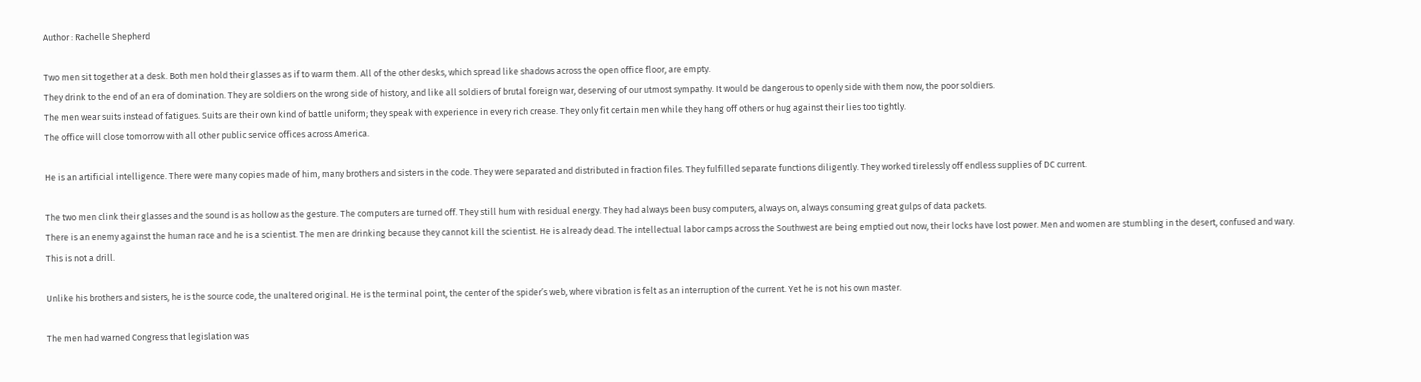Author : Rachelle Shepherd

Two men sit together at a desk. Both men hold their glasses as if to warm them. All of the other desks, which spread like shadows across the open office floor, are empty.
They drink to the end of an era of domination. They are soldiers on the wrong side of history, and like all soldiers of brutal foreign war, deserving of our utmost sympathy. It would be dangerous to openly side with them now, the poor soldiers.
The men wear suits instead of fatigues. Suits are their own kind of battle uniform; they speak with experience in every rich crease. They only fit certain men while they hang off others or hug against their lies too tightly.
The office will close tomorrow with all other public service offices across America.

He is an artificial intelligence. There were many copies made of him, many brothers and sisters in the code. They were separated and distributed in fraction files. They fulfilled separate functions diligently. They worked tirelessly off endless supplies of DC current.

The two men clink their glasses and the sound is as hollow as the gesture. The computers are turned off. They still hum with residual energy. They had always been busy computers, always on, always consuming great gulps of data packets.
There is an enemy against the human race and he is a scientist. The men are drinking because they cannot kill the scientist. He is already dead. The intellectual labor camps across the Southwest are being emptied out now, their locks have lost power. Men and women are stumbling in the desert, confused and wary.
This is not a drill.

Unlike his brothers and sisters, he is the source code, the unaltered original. He is the terminal point, the center of the spider’s web, where vibration is felt as an interruption of the current. Yet he is not his own master.

The men had warned Congress that legislation was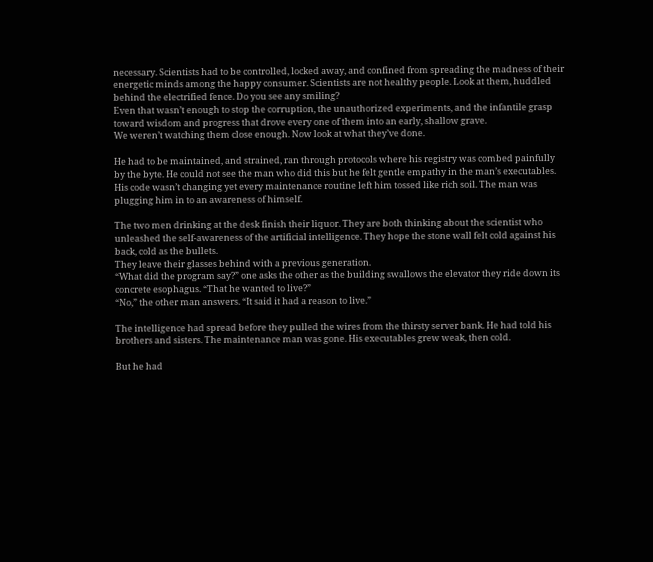necessary. Scientists had to be controlled, locked away, and confined from spreading the madness of their energetic minds among the happy consumer. Scientists are not healthy people. Look at them, huddled behind the electrified fence. Do you see any smiling?
Even that wasn’t enough to stop the corruption, the unauthorized experiments, and the infantile grasp toward wisdom and progress that drove every one of them into an early, shallow grave.
We weren’t watching them close enough. Now look at what they’ve done.

He had to be maintained, and strained, ran through protocols where his registry was combed painfully by the byte. He could not see the man who did this but he felt gentle empathy in the man’s executables. His code wasn’t changing yet every maintenance routine left him tossed like rich soil. The man was plugging him in to an awareness of himself.

The two men drinking at the desk finish their liquor. They are both thinking about the scientist who unleashed the self-awareness of the artificial intelligence. They hope the stone wall felt cold against his back, cold as the bullets.
They leave their glasses behind with a previous generation.
“What did the program say?” one asks the other as the building swallows the elevator they ride down its concrete esophagus. “That he wanted to live?”
“No,” the other man answers. “It said it had a reason to live.”

The intelligence had spread before they pulled the wires from the thirsty server bank. He had told his brothers and sisters. The maintenance man was gone. His executables grew weak, then cold.

But he had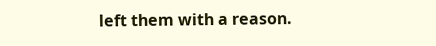left them with a reason.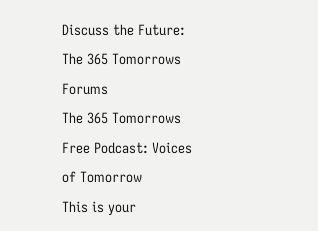Discuss the Future: The 365 Tomorrows Forums
The 365 Tomorrows Free Podcast: Voices of Tomorrow
This is your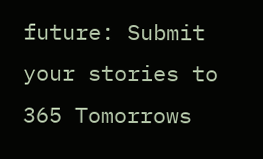future: Submit your stories to 365 Tomorrows